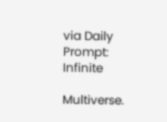via Daily Prompt: Infinite

Multiverse.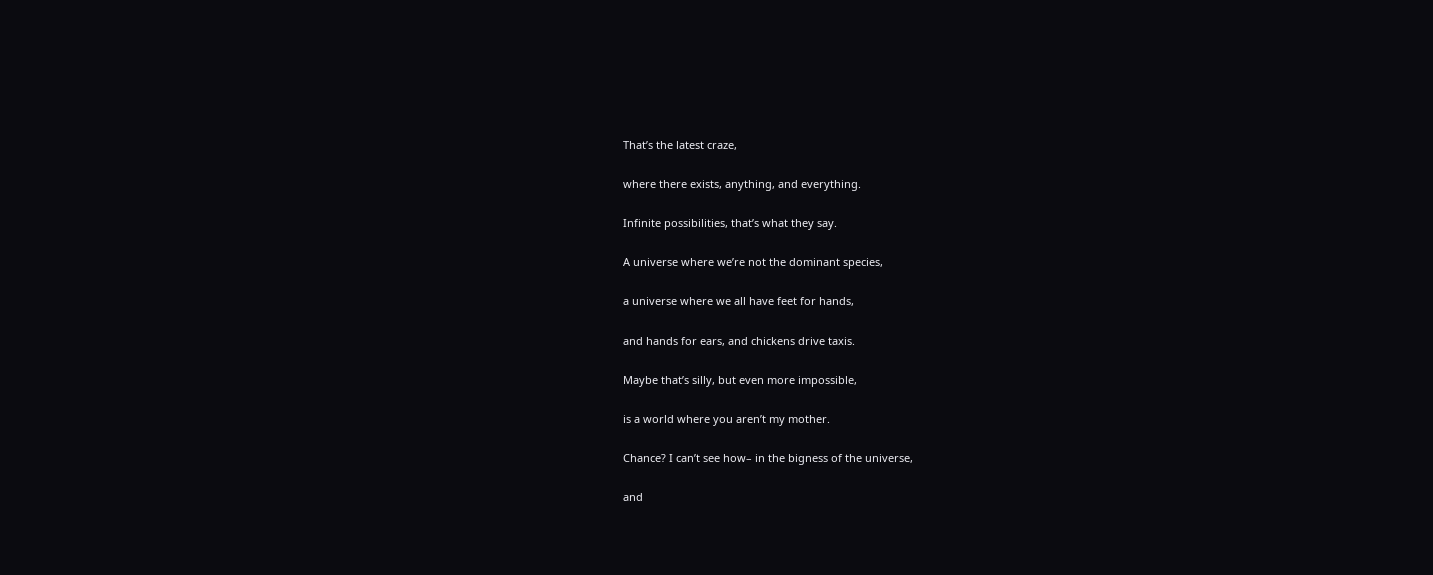That’s the latest craze,

where there exists, anything, and everything.

Infinite possibilities, that’s what they say.

A universe where we’re not the dominant species,

a universe where we all have feet for hands,

and hands for ears, and chickens drive taxis.

Maybe that’s silly, but even more impossible,

is a world where you aren’t my mother.

Chance? I can’t see how– in the bigness of the universe,

and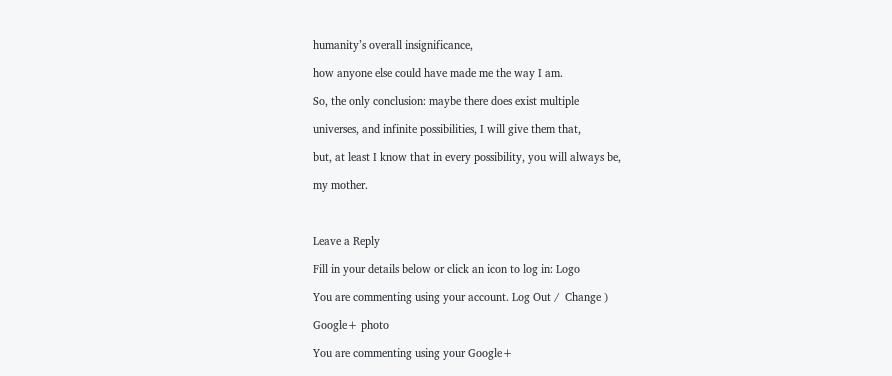humanity’s overall insignificance,

how anyone else could have made me the way I am.

So, the only conclusion: maybe there does exist multiple

universes, and infinite possibilities, I will give them that,

but, at least I know that in every possibility, you will always be,

my mother.



Leave a Reply

Fill in your details below or click an icon to log in: Logo

You are commenting using your account. Log Out /  Change )

Google+ photo

You are commenting using your Google+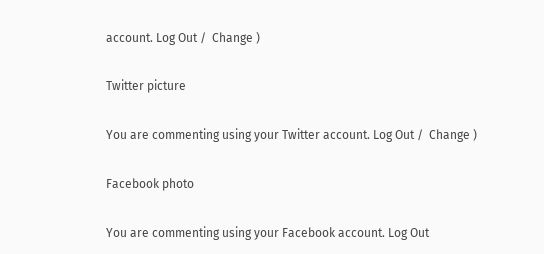account. Log Out /  Change )

Twitter picture

You are commenting using your Twitter account. Log Out /  Change )

Facebook photo

You are commenting using your Facebook account. Log Out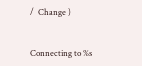/  Change )


Connecting to %s